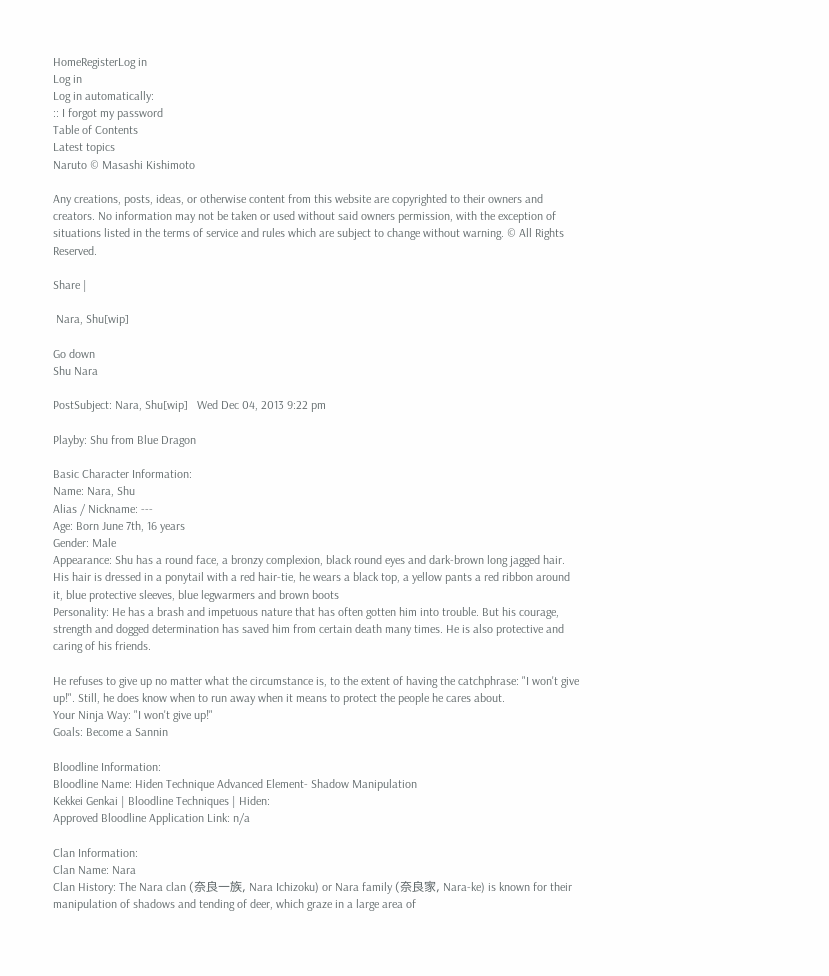HomeRegisterLog in
Log in
Log in automatically:
:: I forgot my password
Table of Contents
Latest topics
Naruto © Masashi Kishimoto

Any creations, posts, ideas, or otherwise content from this website are copyrighted to their owners and creators. No information may not be taken or used without said owners permission, with the exception of situations listed in the terms of service and rules which are subject to change without warning. © All Rights Reserved.

Share |

 Nara, Shu[wip]

Go down
Shu Nara

PostSubject: Nara, Shu[wip]   Wed Dec 04, 2013 9:22 pm

Playby: Shu from Blue Dragon

Basic Character Information:
Name: Nara, Shu
Alias / Nickname: ---
Age: Born June 7th, 16 years
Gender: Male
Appearance: Shu has a round face, a bronzy complexion, black round eyes and dark-brown long jagged hair. His hair is dressed in a ponytail with a red hair-tie, he wears a black top, a yellow pants a red ribbon around it, blue protective sleeves, blue legwarmers and brown boots
Personality: He has a brash and impetuous nature that has often gotten him into trouble. But his courage, strength and dogged determination has saved him from certain death many times. He is also protective and caring of his friends.

He refuses to give up no matter what the circumstance is, to the extent of having the catchphrase: "I won't give up!". Still, he does know when to run away when it means to protect the people he cares about.
Your Ninja Way: "I won't give up!"
Goals: Become a Sannin

Bloodline Information:
Bloodline Name: Hiden Technique Advanced Element- Shadow Manipulation
Kekkei Genkai | Bloodline Techniques | Hiden:
Approved Bloodline Application Link: n/a

Clan Information:
Clan Name: Nara
Clan History: The Nara clan (奈良一族, Nara Ichizoku) or Nara family (奈良家, Nara-ke) is known for their manipulation of shadows and tending of deer, which graze in a large area of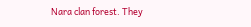Nara clan forest. They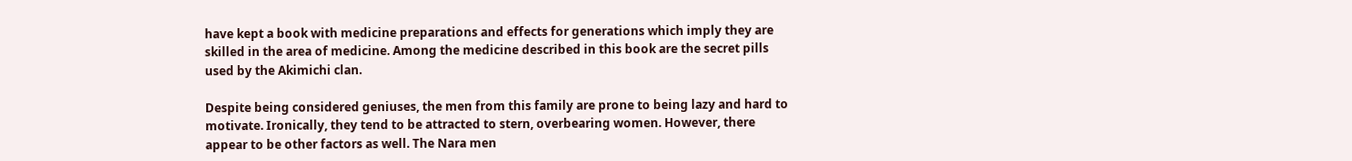have kept a book with medicine preparations and effects for generations which imply they are skilled in the area of medicine. Among the medicine described in this book are the secret pills used by the Akimichi clan.

Despite being considered geniuses, the men from this family are prone to being lazy and hard to motivate. Ironically, they tend to be attracted to stern, overbearing women. However, there appear to be other factors as well. The Nara men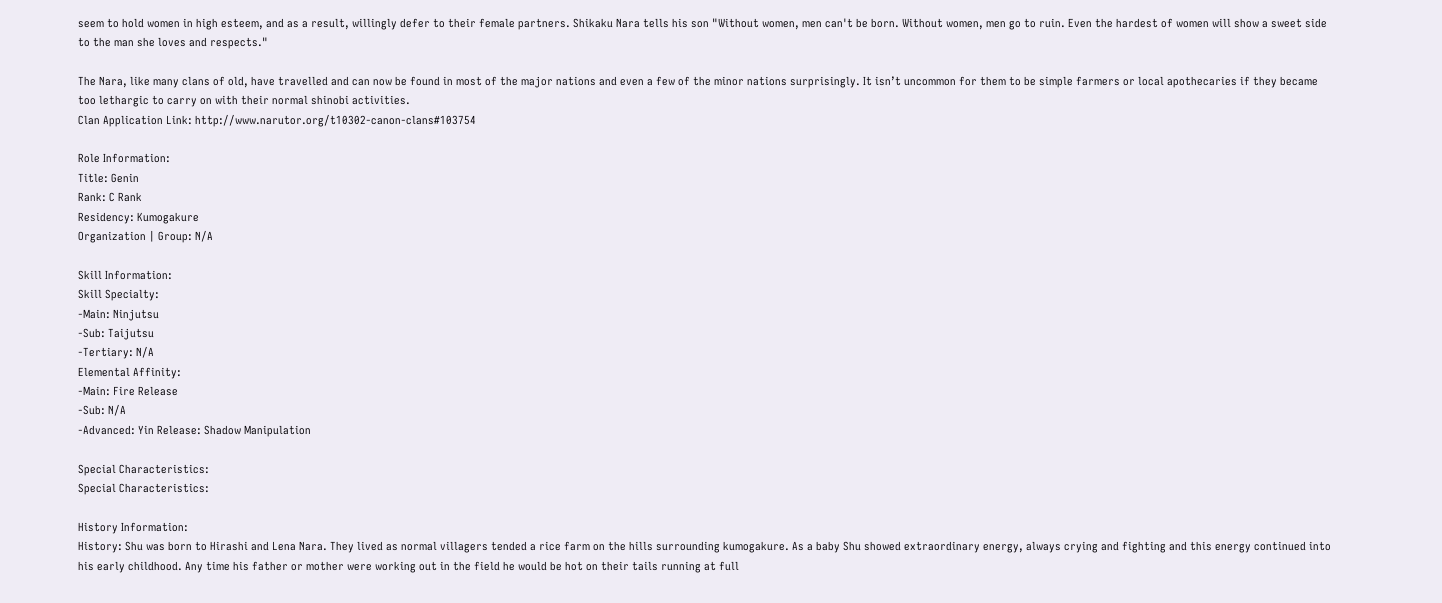seem to hold women in high esteem, and as a result, willingly defer to their female partners. Shikaku Nara tells his son "Without women, men can't be born. Without women, men go to ruin. Even the hardest of women will show a sweet side to the man she loves and respects."

The Nara, like many clans of old, have travelled and can now be found in most of the major nations and even a few of the minor nations surprisingly. It isn’t uncommon for them to be simple farmers or local apothecaries if they became too lethargic to carry on with their normal shinobi activities.
Clan Application Link: http://www.narutor.org/t10302-canon-clans#103754

Role Information:
Title: Genin
Rank: C Rank
Residency: Kumogakure
Organization | Group: N/A

Skill Information:
Skill Specialty:
-Main: Ninjutsu
-Sub: Taijutsu
-Tertiary: N/A
Elemental Affinity:
-Main: Fire Release
-Sub: N/A
-Advanced: Yin Release: Shadow Manipulation

Special Characteristics:
Special Characteristics:

History Information:
History: Shu was born to Hirashi and Lena Nara. They lived as normal villagers tended a rice farm on the hills surrounding kumogakure. As a baby Shu showed extraordinary energy, always crying and fighting and this energy continued into his early childhood. Any time his father or mother were working out in the field he would be hot on their tails running at full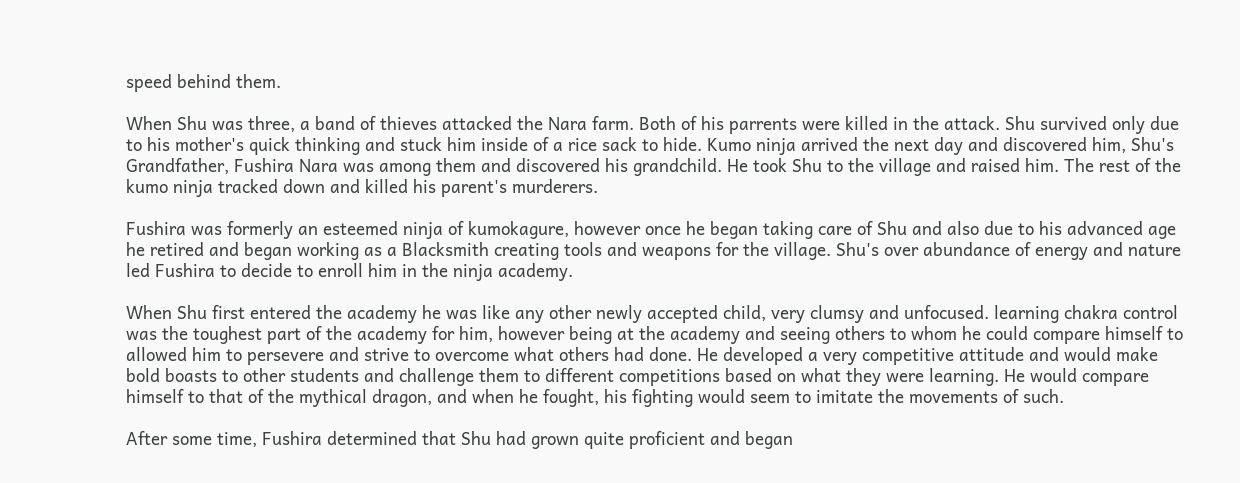speed behind them.

When Shu was three, a band of thieves attacked the Nara farm. Both of his parrents were killed in the attack. Shu survived only due to his mother's quick thinking and stuck him inside of a rice sack to hide. Kumo ninja arrived the next day and discovered him, Shu's Grandfather, Fushira Nara was among them and discovered his grandchild. He took Shu to the village and raised him. The rest of the kumo ninja tracked down and killed his parent's murderers.

Fushira was formerly an esteemed ninja of kumokagure, however once he began taking care of Shu and also due to his advanced age he retired and began working as a Blacksmith creating tools and weapons for the village. Shu's over abundance of energy and nature led Fushira to decide to enroll him in the ninja academy.

When Shu first entered the academy he was like any other newly accepted child, very clumsy and unfocused. learning chakra control was the toughest part of the academy for him, however being at the academy and seeing others to whom he could compare himself to allowed him to persevere and strive to overcome what others had done. He developed a very competitive attitude and would make bold boasts to other students and challenge them to different competitions based on what they were learning. He would compare himself to that of the mythical dragon, and when he fought, his fighting would seem to imitate the movements of such.

After some time, Fushira determined that Shu had grown quite proficient and began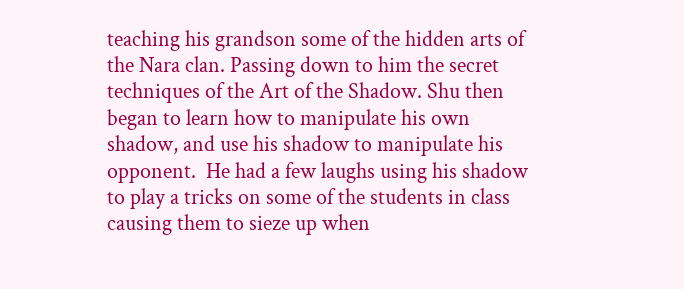teaching his grandson some of the hidden arts of the Nara clan. Passing down to him the secret techniques of the Art of the Shadow. Shu then began to learn how to manipulate his own shadow, and use his shadow to manipulate his opponent.  He had a few laughs using his shadow to play a tricks on some of the students in class causing them to sieze up when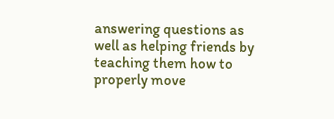answering questions as well as helping friends by teaching them how to properly move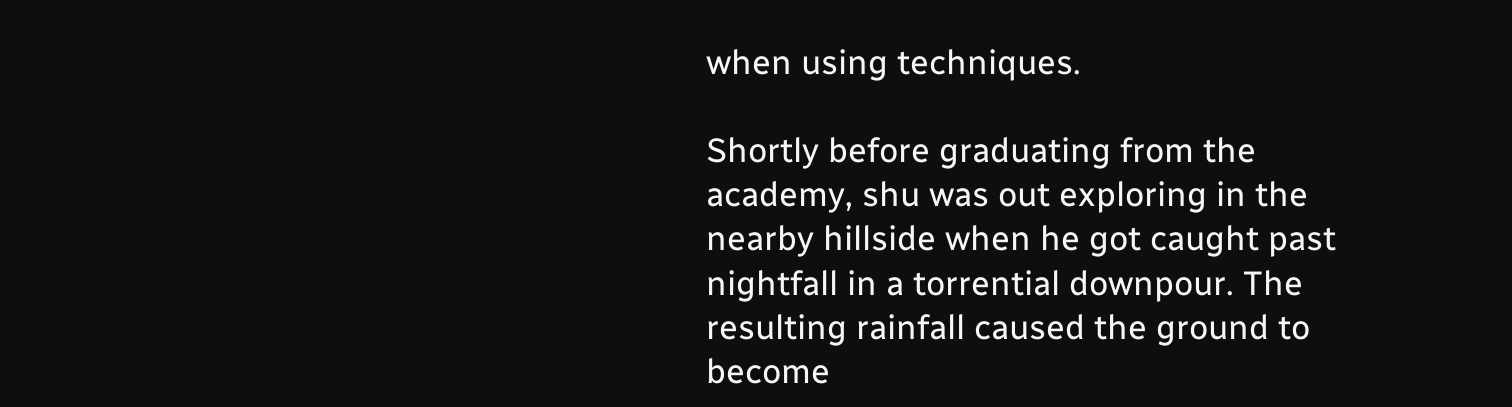when using techniques.

Shortly before graduating from the academy, shu was out exploring in the nearby hillside when he got caught past nightfall in a torrential downpour. The resulting rainfall caused the ground to become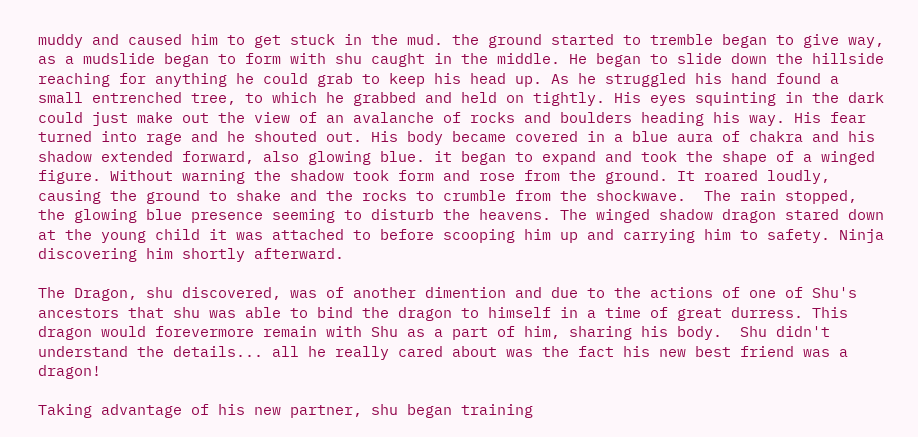muddy and caused him to get stuck in the mud. the ground started to tremble began to give way, as a mudslide began to form with shu caught in the middle. He began to slide down the hillside reaching for anything he could grab to keep his head up. As he struggled his hand found a small entrenched tree, to which he grabbed and held on tightly. His eyes squinting in the dark could just make out the view of an avalanche of rocks and boulders heading his way. His fear turned into rage and he shouted out. His body became covered in a blue aura of chakra and his shadow extended forward, also glowing blue. it began to expand and took the shape of a winged figure. Without warning the shadow took form and rose from the ground. It roared loudly, causing the ground to shake and the rocks to crumble from the shockwave.  The rain stopped, the glowing blue presence seeming to disturb the heavens. The winged shadow dragon stared down at the young child it was attached to before scooping him up and carrying him to safety. Ninja discovering him shortly afterward.

The Dragon, shu discovered, was of another dimention and due to the actions of one of Shu's ancestors that shu was able to bind the dragon to himself in a time of great durress. This dragon would forevermore remain with Shu as a part of him, sharing his body.  Shu didn't understand the details... all he really cared about was the fact his new best friend was a dragon!

Taking advantage of his new partner, shu began training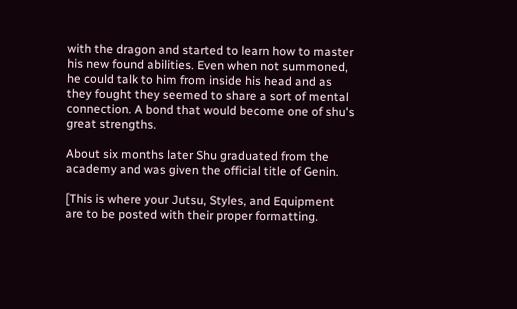with the dragon and started to learn how to master his new found abilities. Even when not summoned, he could talk to him from inside his head and as they fought they seemed to share a sort of mental connection. A bond that would become one of shu's great strengths.

About six months later Shu graduated from the academy and was given the official title of Genin.

[This is where your Jutsu, Styles, and Equipment are to be posted with their proper formatting.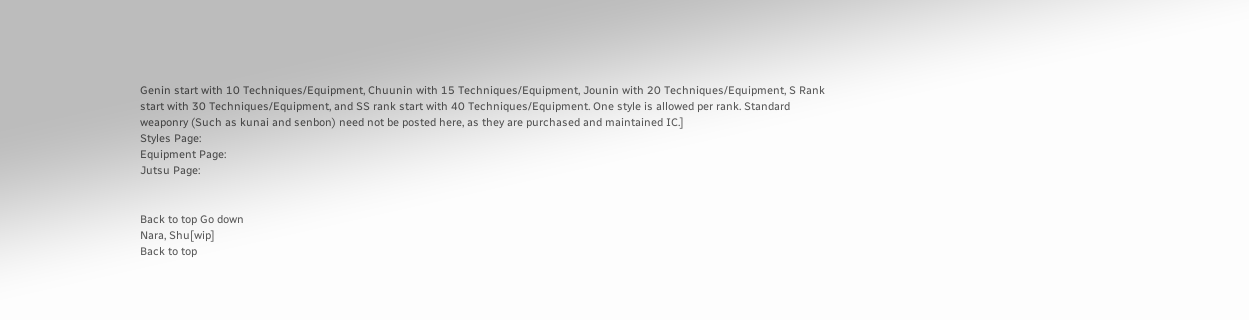Genin start with 10 Techniques/Equipment, Chuunin with 15 Techniques/Equipment, Jounin with 20 Techniques/Equipment, S Rank start with 30 Techniques/Equipment, and SS rank start with 40 Techniques/Equipment. One style is allowed per rank. Standard weaponry (Such as kunai and senbon) need not be posted here, as they are purchased and maintained IC.]
Styles Page:
Equipment Page:
Jutsu Page:


Back to top Go down
Nara, Shu[wip]
Back to top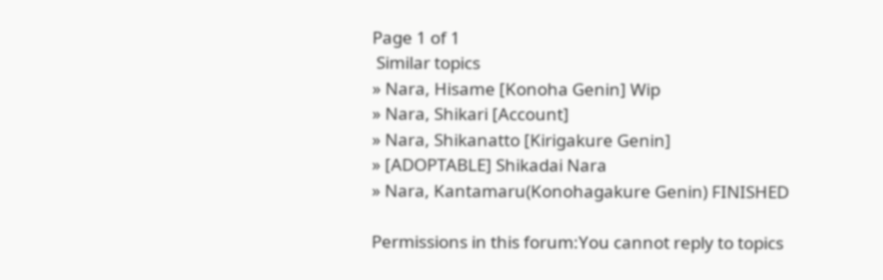Page 1 of 1
 Similar topics
» Nara, Hisame [Konoha Genin] Wip
» Nara, Shikari [Account]
» Nara, Shikanatto [Kirigakure Genin]
» [ADOPTABLE] Shikadai Nara
» Nara, Kantamaru(Konohagakure Genin) FINISHED

Permissions in this forum:You cannot reply to topics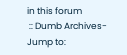in this forum
 :: Dumb Archives-
Jump to: